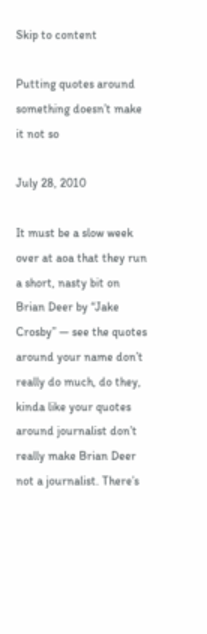Skip to content

Putting quotes around something doesn’t make it not so

July 28, 2010

It must be a slow week over at aoa that they run a short, nasty bit on Brian Deer by “Jake Crosby” — see the quotes around your name don’t really do much, do they, kinda like your quotes around journalist don’t really make Brian Deer not a journalist. There’s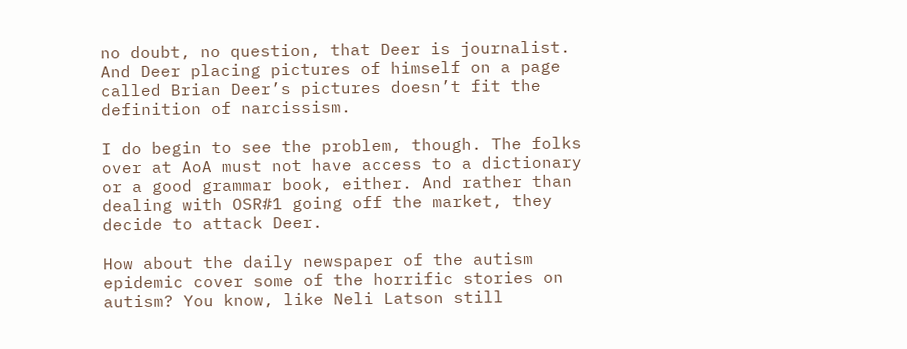no doubt, no question, that Deer is journalist. And Deer placing pictures of himself on a page called Brian Deer’s pictures doesn’t fit the definition of narcissism.

I do begin to see the problem, though. The folks over at AoA must not have access to a dictionary or a good grammar book, either. And rather than dealing with OSR#1 going off the market, they decide to attack Deer.

How about the daily newspaper of the autism epidemic cover some of the horrific stories on autism? You know, like Neli Latson still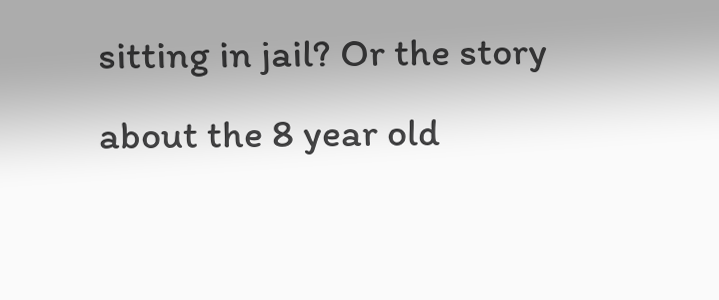sitting in jail? Or the story about the 8 year old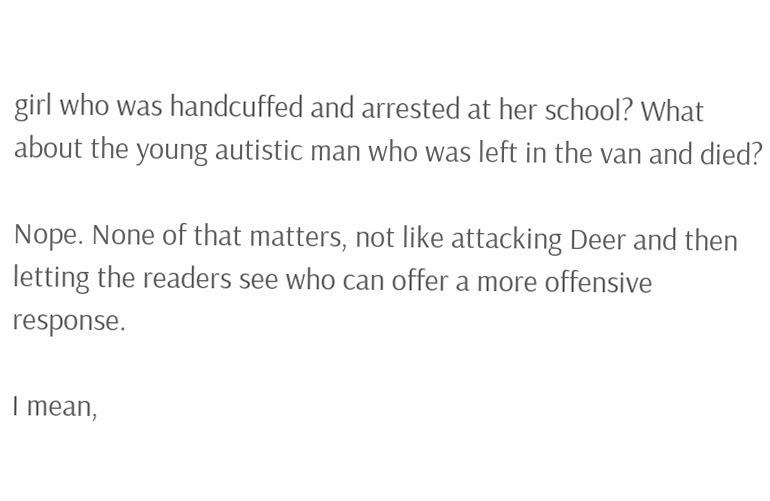girl who was handcuffed and arrested at her school? What about the young autistic man who was left in the van and died?

Nope. None of that matters, not like attacking Deer and then letting the readers see who can offer a more offensive response.

I mean,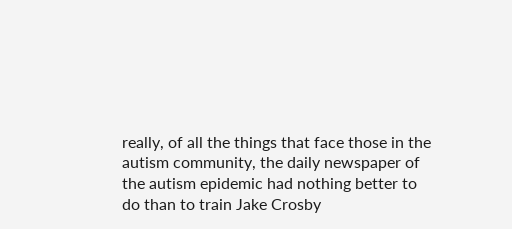really, of all the things that face those in the autism community, the daily newspaper of the autism epidemic had nothing better to do than to train Jake Crosby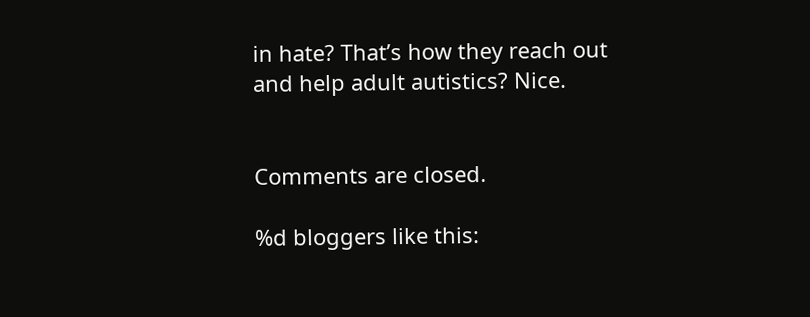in hate? That’s how they reach out and help adult autistics? Nice.


Comments are closed.

%d bloggers like this: